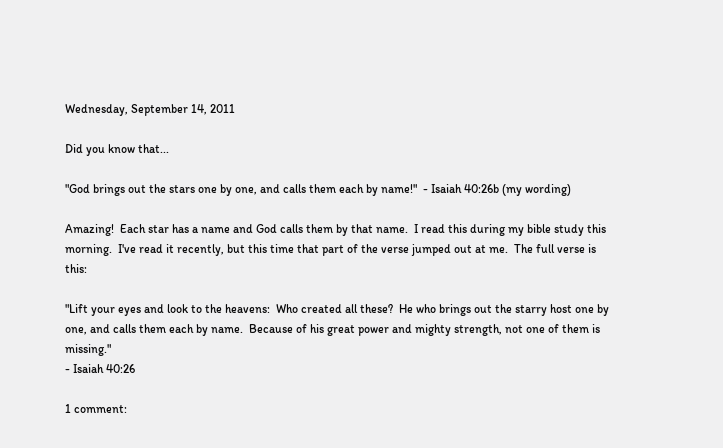Wednesday, September 14, 2011

Did you know that...

"God brings out the stars one by one, and calls them each by name!"  - Isaiah 40:26b (my wording)

Amazing!  Each star has a name and God calls them by that name.  I read this during my bible study this morning.  I've read it recently, but this time that part of the verse jumped out at me.  The full verse is this:

"Lift your eyes and look to the heavens:  Who created all these?  He who brings out the starry host one by one, and calls them each by name.  Because of his great power and mighty strength, not one of them is missing."
- Isaiah 40:26

1 comment: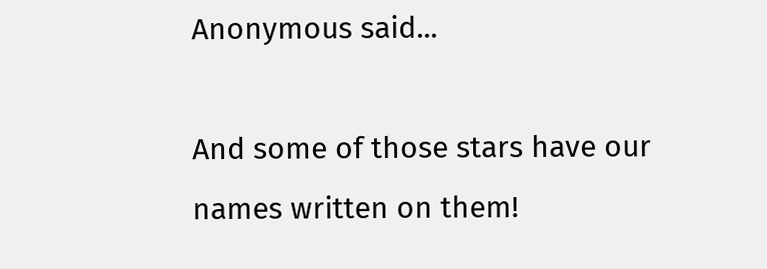Anonymous said...

And some of those stars have our names written on them!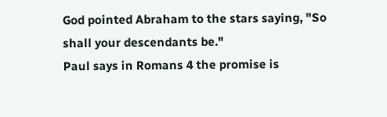God pointed Abraham to the stars saying, "So shall your descendants be."
Paul says in Romans 4 the promise is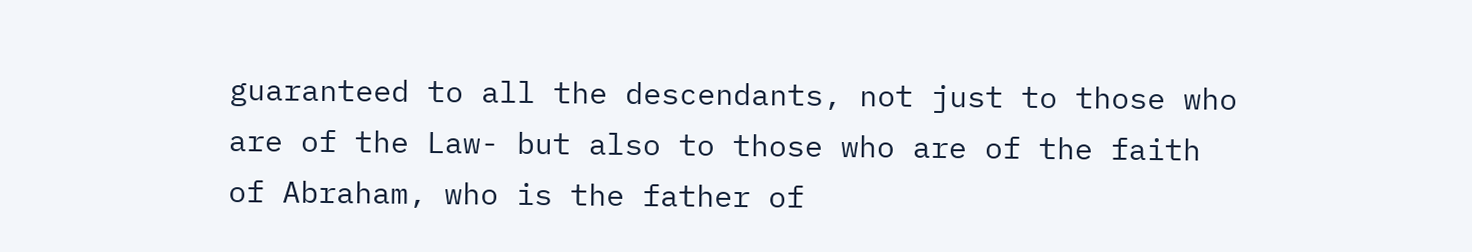guaranteed to all the descendants, not just to those who are of the Law- but also to those who are of the faith of Abraham, who is the father of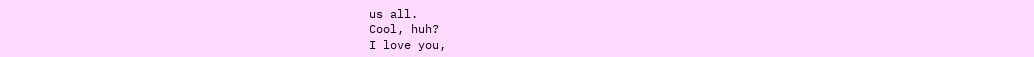us all.
Cool, huh?
I love you,